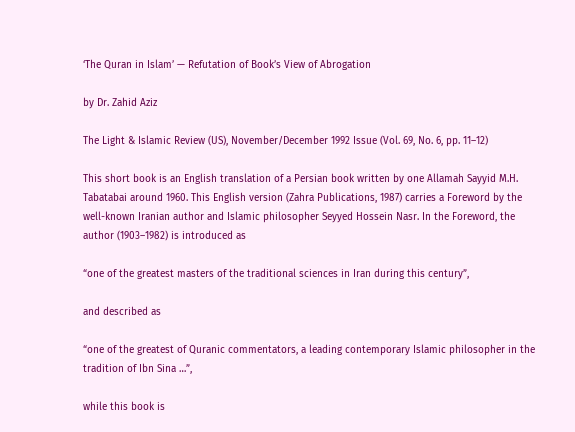‘The Quran in Islam’ — Refutation of Book’s View of Abrogation

by Dr. Zahid Aziz

The Light & Islamic Review (US), November/December 1992 Issue (Vol. 69, No. 6, pp. 11–12)

This short book is an English translation of a Persian book written by one Allamah Sayyid M.H. Tabatabai around 1960. This English version (Zahra Publications, 1987) carries a Foreword by the well-known Iranian author and Islamic philosopher Seyyed Hossein Nasr. In the Foreword, the author (1903–1982) is introduced as

“one of the greatest masters of the traditional sciences in Iran during this century”,

and described as

“one of the greatest of Quranic commentators, a leading contemporary Islamic philosopher in the tradition of Ibn Sina …”,

while this book is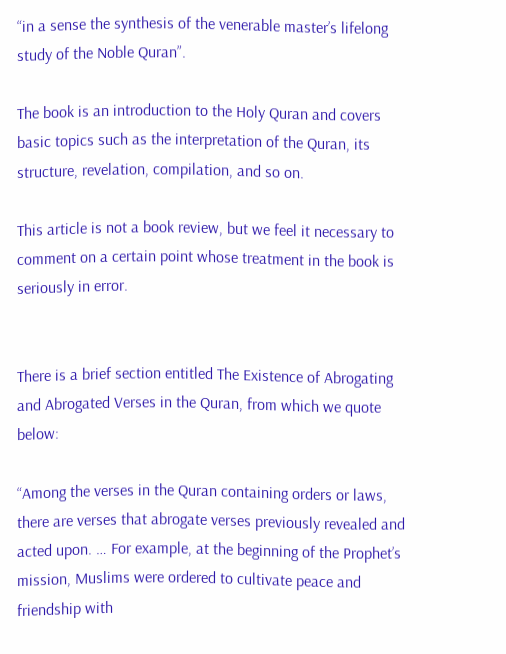“in a sense the synthesis of the venerable master’s lifelong study of the Noble Quran”.

The book is an introduction to the Holy Quran and covers basic topics such as the interpretation of the Quran, its structure, revelation, compilation, and so on.

This article is not a book review, but we feel it necessary to comment on a certain point whose treatment in the book is seriously in error.


There is a brief section entitled The Existence of Abrogating and Abrogated Verses in the Quran, from which we quote below:

“Among the verses in the Quran containing orders or laws, there are verses that abrogate verses previously revealed and acted upon. … For example, at the beginning of the Prophet’s mission, Muslims were ordered to cultivate peace and friendship with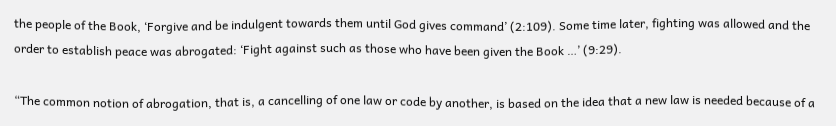the people of the Book, ‘Forgive and be indulgent towards them until God gives command’ (2:109). Some time later, fighting was allowed and the order to establish peace was abrogated: ‘Fight against such as those who have been given the Book …’ (9:29).

“The common notion of abrogation, that is, a cancelling of one law or code by another, is based on the idea that a new law is needed because of a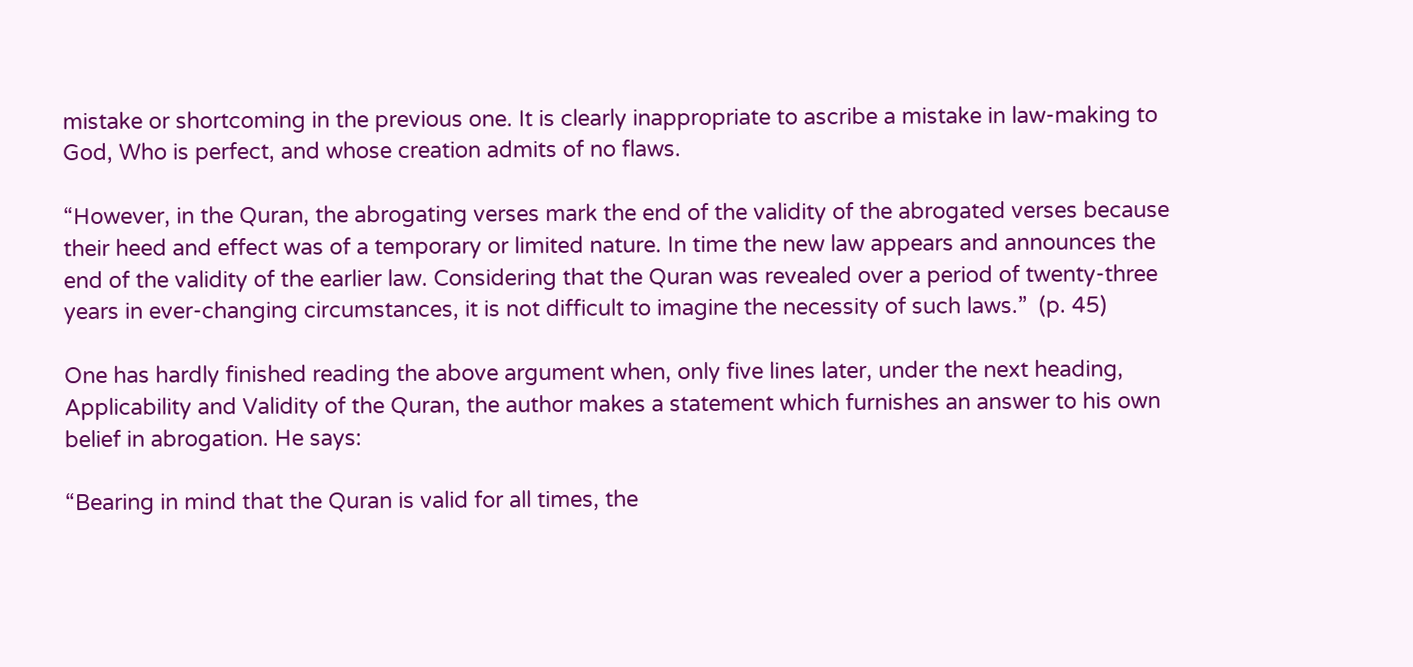mistake or shortcoming in the previous one. It is clearly inappropriate to ascribe a mistake in law-making to God, Who is perfect, and whose creation admits of no flaws.

“However, in the Quran, the abrogating verses mark the end of the validity of the abrogated verses because their heed and effect was of a temporary or limited nature. In time the new law appears and announces the end of the validity of the earlier law. Considering that the Quran was revealed over a period of twenty-three years in ever-changing circumstances, it is not difficult to imagine the necessity of such laws.”  (p. 45)

One has hardly finished reading the above argument when, only five lines later, under the next heading, Applicability and Validity of the Quran, the author makes a statement which furnishes an answer to his own belief in abrogation. He says:

“Bearing in mind that the Quran is valid for all times, the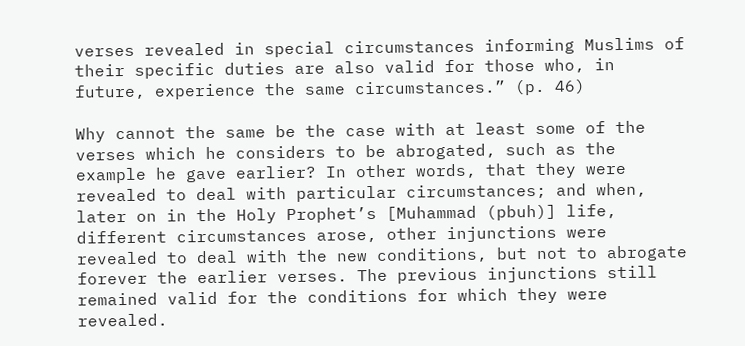verses revealed in special circumstances informing Muslims of their specific duties are also valid for those who, in future, experience the same circumstances.” (p. 46)

Why cannot the same be the case with at least some of the verses which he considers to be abrogated, such as the example he gave earlier? In other words, that they were revealed to deal with particular circumstances; and when, later on in the Holy Prophet’s [Muhammad (pbuh)] life, different circumstances arose, other injunctions were revealed to deal with the new conditions, but not to abrogate forever the earlier verses. The previous injunctions still remained valid for the conditions for which they were revealed.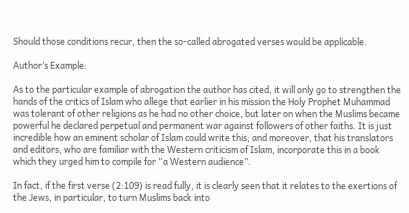Should those conditions recur, then the so-called abrogated verses would be applicable.

Author’s Example:

As to the particular example of abrogation the author has cited, it will only go to strengthen the hands of the critics of Islam who allege that earlier in his mission the Holy Prophet Muhammad was tolerant of other religions as he had no other choice, but later on when the Muslims became powerful he declared perpetual and permanent war against followers of other faiths. It is just incredible how an eminent scholar of Islam could write this; and moreover, that his translators and editors, who are familiar with the Western criticism of Islam, incorporate this in a book which they urged him to compile for “a Western audience”.

In fact, if the first verse (2:109) is read fully, it is clearly seen that it relates to the exertions of the Jews, in particular, to turn Muslims back into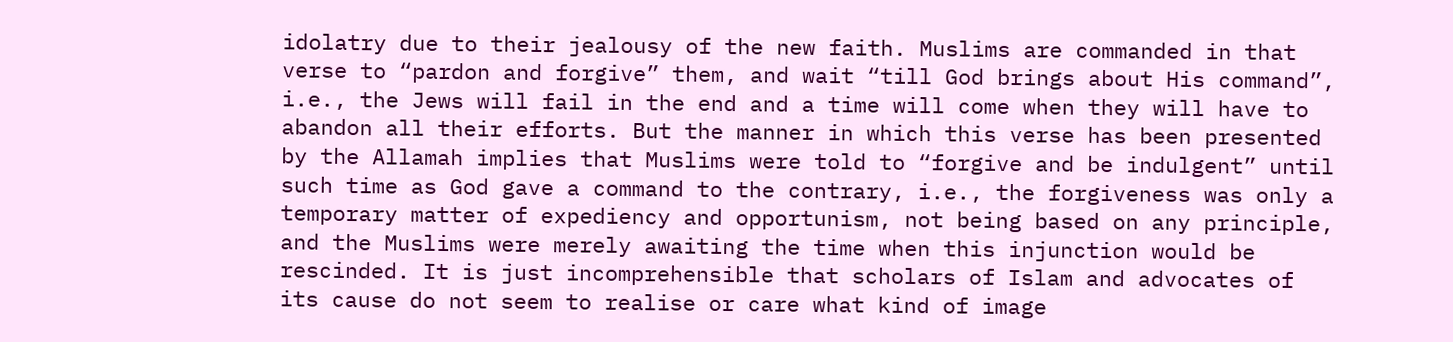idolatry due to their jealousy of the new faith. Muslims are commanded in that verse to “pardon and forgive” them, and wait “till God brings about His command”, i.e., the Jews will fail in the end and a time will come when they will have to abandon all their efforts. But the manner in which this verse has been presented by the Allamah implies that Muslims were told to “forgive and be indulgent” until such time as God gave a command to the contrary, i.e., the forgiveness was only a temporary matter of expediency and opportunism, not being based on any principle, and the Muslims were merely awaiting the time when this injunction would be rescinded. It is just incomprehensible that scholars of Islam and advocates of its cause do not seem to realise or care what kind of image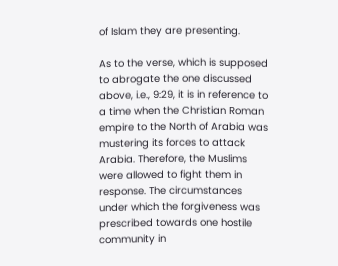of Islam they are presenting.

As to the verse, which is supposed to abrogate the one discussed above, i.e., 9:29, it is in reference to a time when the Christian Roman empire to the North of Arabia was mustering its forces to attack Arabia. Therefore, the Muslims were allowed to fight them in response. The circumstances under which the forgiveness was prescribed towards one hostile community in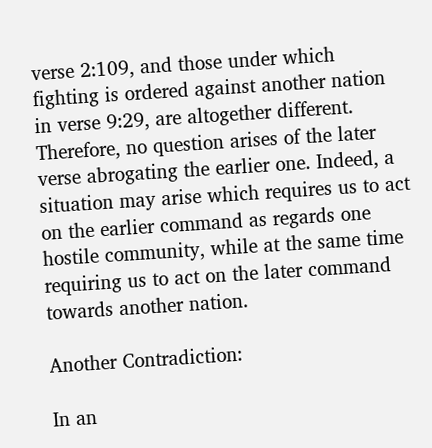verse 2:109, and those under which fighting is ordered against another nation in verse 9:29, are altogether different. Therefore, no question arises of the later verse abrogating the earlier one. Indeed, a situation may arise which requires us to act on the earlier command as regards one hostile community, while at the same time requiring us to act on the later command towards another nation.

Another Contradiction:

In an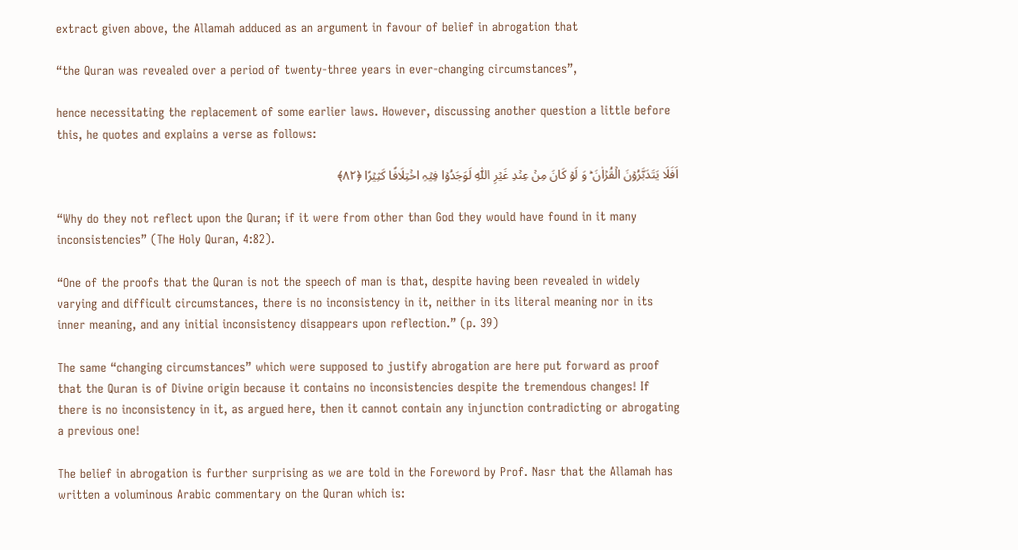extract given above, the Allamah adduced as an argument in favour of belief in abrogation that

“the Quran was revealed over a period of twenty-three years in ever-changing circumstances”,

hence necessitating the replacement of some earlier laws. However, discussing another question a little before this, he quotes and explains a verse as follows:

اَفَلَا یَتَدَبَّرُوۡنَ الۡقُرۡاٰنَ ؕ وَ لَوۡ کَانَ مِنۡ عِنۡدِ غَیۡرِ اللّٰہِ لَوَجَدُوۡا فِیۡہِ اخۡتِلَافًا کَثِیۡرًا ﴿۸۲﴾

“Why do they not reflect upon the Quran; if it were from other than God they would have found in it many inconsistencies” (The Holy Quran, 4:82).

“One of the proofs that the Quran is not the speech of man is that, despite having been revealed in widely varying and difficult circumstances, there is no inconsistency in it, neither in its literal meaning nor in its inner meaning, and any initial inconsistency disappears upon reflection.” (p. 39)

The same “changing circumstances” which were supposed to justify abrogation are here put forward as proof that the Quran is of Divine origin because it contains no inconsistencies despite the tremendous changes! If there is no inconsistency in it, as argued here, then it cannot contain any injunction contradicting or abrogating a previous one!

The belief in abrogation is further surprising as we are told in the Foreword by Prof. Nasr that the Allamah has written a voluminous Arabic commentary on the Quran which is: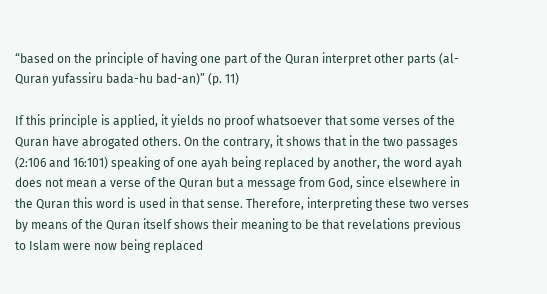“based on the principle of having one part of the Quran interpret other parts (al-Quran yufassiru bada-hu bad-an)” (p. 11)

If this principle is applied, it yields no proof whatsoever that some verses of the Quran have abrogated others. On the contrary, it shows that in the two passages (2:106 and 16:101) speaking of one ayah being replaced by another, the word ayah does not mean a verse of the Quran but a message from God, since elsewhere in the Quran this word is used in that sense. Therefore, interpreting these two verses by means of the Quran itself shows their meaning to be that revelations previous to Islam were now being replaced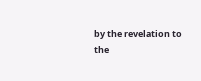by the revelation to the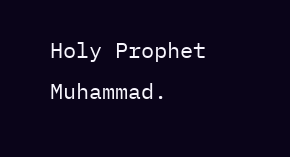Holy Prophet Muhammad.